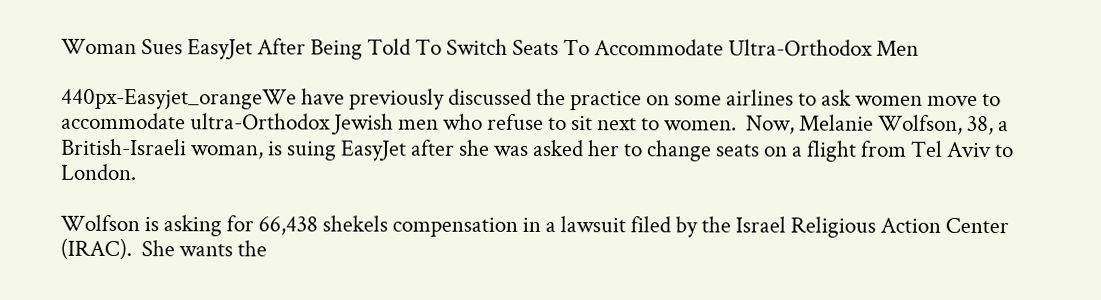Woman Sues EasyJet After Being Told To Switch Seats To Accommodate Ultra-Orthodox Men

440px-Easyjet_orangeWe have previously discussed the practice on some airlines to ask women move to accommodate ultra-Orthodox Jewish men who refuse to sit next to women.  Now, Melanie Wolfson, 38, a British-Israeli woman, is suing EasyJet after she was asked her to change seats on a flight from Tel Aviv to London.

Wolfson is asking for 66,438 shekels compensation in a lawsuit filed by the Israel Religious Action Center (IRAC).  She wants the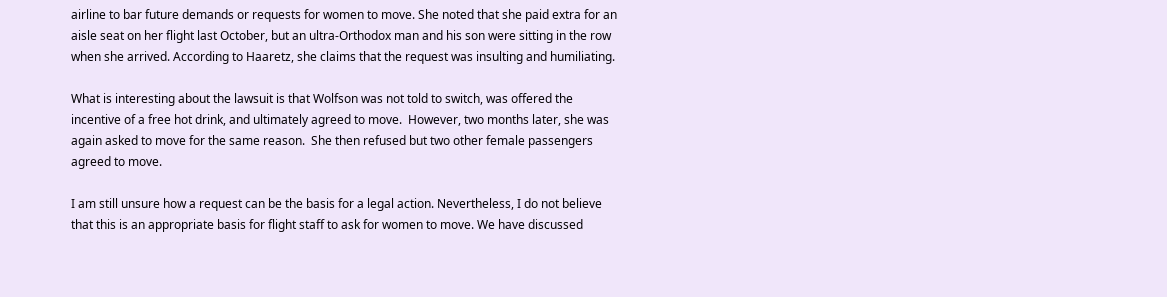airline to bar future demands or requests for women to move. She noted that she paid extra for an aisle seat on her flight last October, but an ultra-Orthodox man and his son were sitting in the row when she arrived. According to Haaretz, she claims that the request was insulting and humiliating.

What is interesting about the lawsuit is that Wolfson was not told to switch, was offered the incentive of a free hot drink, and ultimately agreed to move.  However, two months later, she was again asked to move for the same reason.  She then refused but two other female passengers agreed to move.

I am still unsure how a request can be the basis for a legal action. Nevertheless, I do not believe that this is an appropriate basis for flight staff to ask for women to move. We have discussed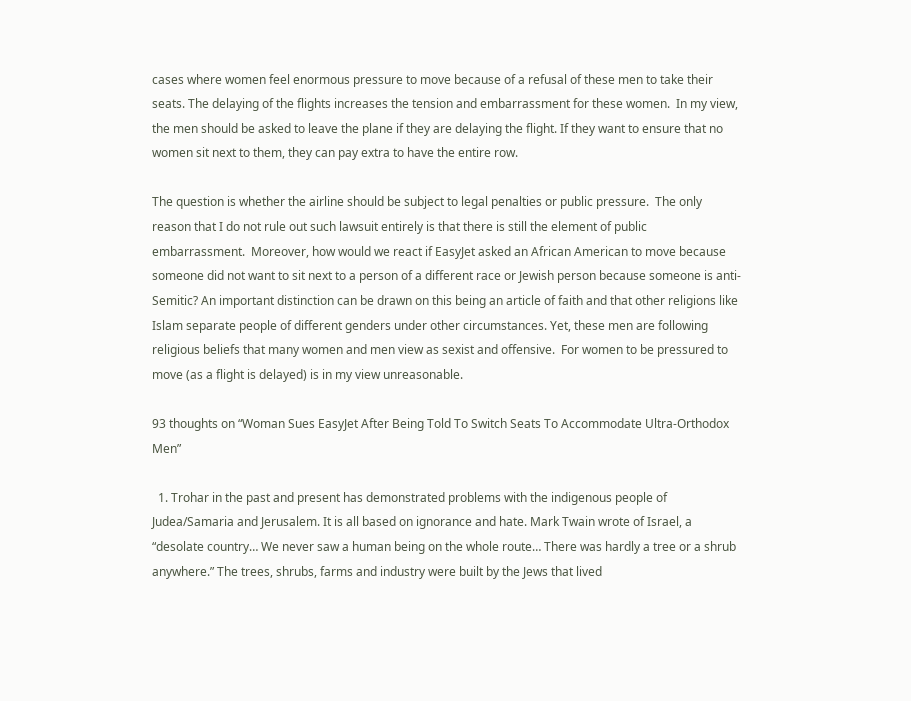cases where women feel enormous pressure to move because of a refusal of these men to take their seats. The delaying of the flights increases the tension and embarrassment for these women.  In my view, the men should be asked to leave the plane if they are delaying the flight. If they want to ensure that no women sit next to them, they can pay extra to have the entire row.

The question is whether the airline should be subject to legal penalties or public pressure.  The only reason that I do not rule out such lawsuit entirely is that there is still the element of public embarrassment.  Moreover, how would we react if EasyJet asked an African American to move because someone did not want to sit next to a person of a different race or Jewish person because someone is anti-Semitic? An important distinction can be drawn on this being an article of faith and that other religions like Islam separate people of different genders under other circumstances. Yet, these men are following religious beliefs that many women and men view as sexist and offensive.  For women to be pressured to move (as a flight is delayed) is in my view unreasonable.

93 thoughts on “Woman Sues EasyJet After Being Told To Switch Seats To Accommodate Ultra-Orthodox Men”

  1. Trohar in the past and present has demonstrated problems with the indigenous people of Judea/Samaria and Jerusalem. It is all based on ignorance and hate. Mark Twain wrote of Israel, a “desolate country… We never saw a human being on the whole route… There was hardly a tree or a shrub anywhere.” The trees, shrubs, farms and industry were built by the Jews that lived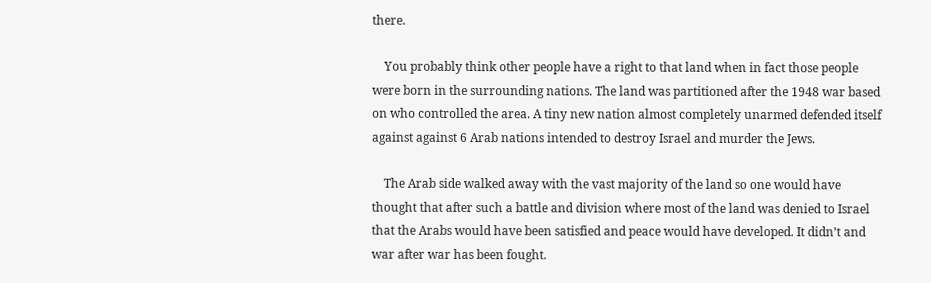there.

    You probably think other people have a right to that land when in fact those people were born in the surrounding nations. The land was partitioned after the 1948 war based on who controlled the area. A tiny new nation almost completely unarmed defended itself against against 6 Arab nations intended to destroy Israel and murder the Jews.

    The Arab side walked away with the vast majority of the land so one would have thought that after such a battle and division where most of the land was denied to Israel that the Arabs would have been satisfied and peace would have developed. It didn’t and war after war has been fought.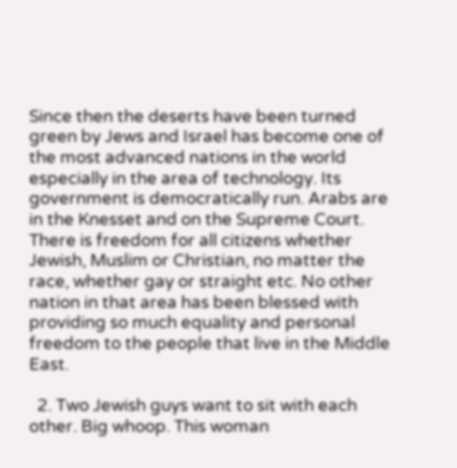Since then the deserts have been turned green by Jews and Israel has become one of the most advanced nations in the world especially in the area of technology. Its government is democratically run. Arabs are in the Knesset and on the Supreme Court. There is freedom for all citizens whether Jewish, Muslim or Christian, no matter the race, whether gay or straight etc. No other nation in that area has been blessed with providing so much equality and personal freedom to the people that live in the Middle East.

  2. Two Jewish guys want to sit with each other. Big whoop. This woman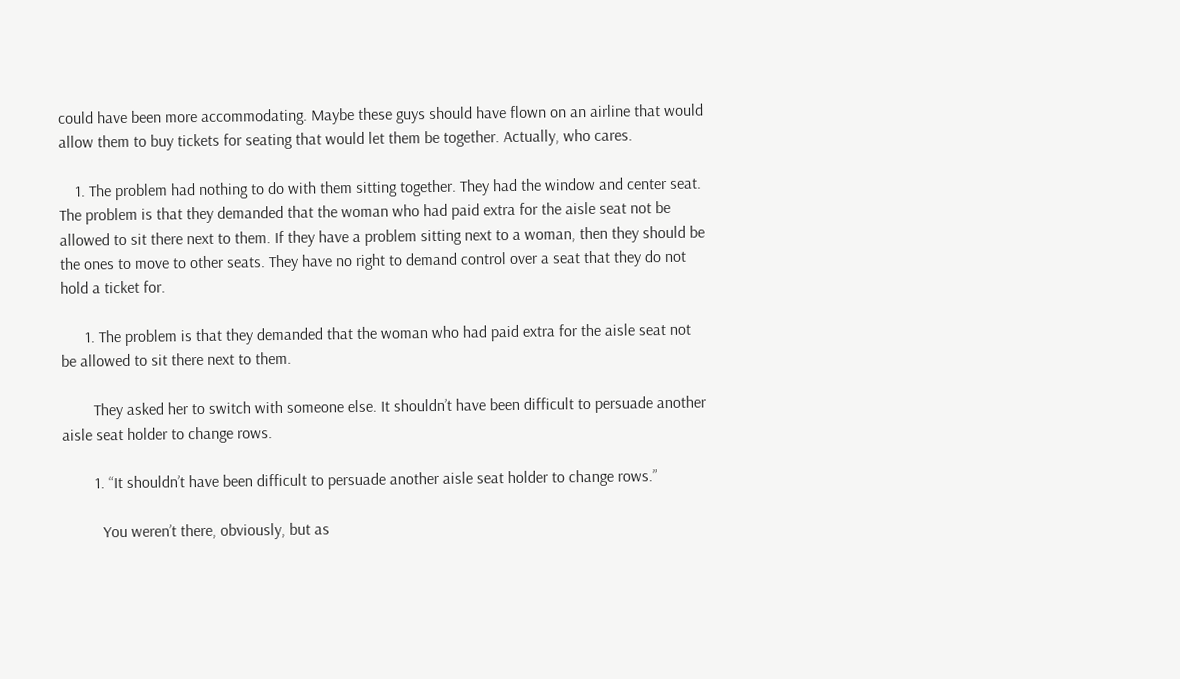could have been more accommodating. Maybe these guys should have flown on an airline that would allow them to buy tickets for seating that would let them be together. Actually, who cares.

    1. The problem had nothing to do with them sitting together. They had the window and center seat. The problem is that they demanded that the woman who had paid extra for the aisle seat not be allowed to sit there next to them. If they have a problem sitting next to a woman, then they should be the ones to move to other seats. They have no right to demand control over a seat that they do not hold a ticket for.

      1. The problem is that they demanded that the woman who had paid extra for the aisle seat not be allowed to sit there next to them.

        They asked her to switch with someone else. It shouldn’t have been difficult to persuade another aisle seat holder to change rows.

        1. “It shouldn’t have been difficult to persuade another aisle seat holder to change rows.”

          You weren’t there, obviously, but as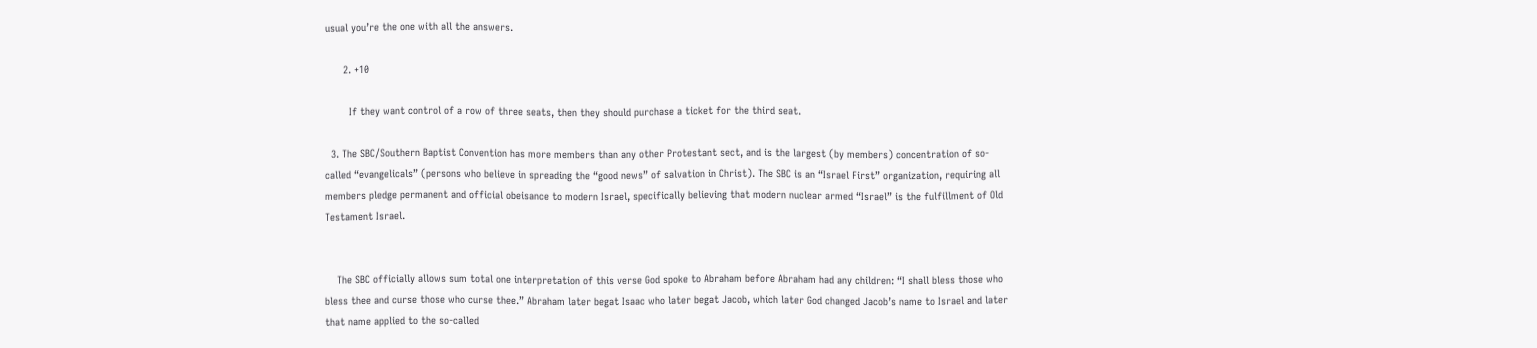usual you’re the one with all the answers.

      2. +10

        If they want control of a row of three seats, then they should purchase a ticket for the third seat.

  3. The SBC/Southern Baptist Convention has more members than any other Protestant sect, and is the largest (by members) concentration of so-called “evangelicals” (persons who believe in spreading the “good news” of salvation in Christ). The SBC is an “Israel First” organization, requiring all members pledge permanent and official obeisance to modern Israel, specifically believing that modern nuclear armed “Israel” is the fulfillment of Old Testament Israel.


    The SBC officially allows sum total one interpretation of this verse God spoke to Abraham before Abraham had any children: “I shall bless those who bless thee and curse those who curse thee.” Abraham later begat Isaac who later begat Jacob, which later God changed Jacob’s name to Israel and later that name applied to the so-called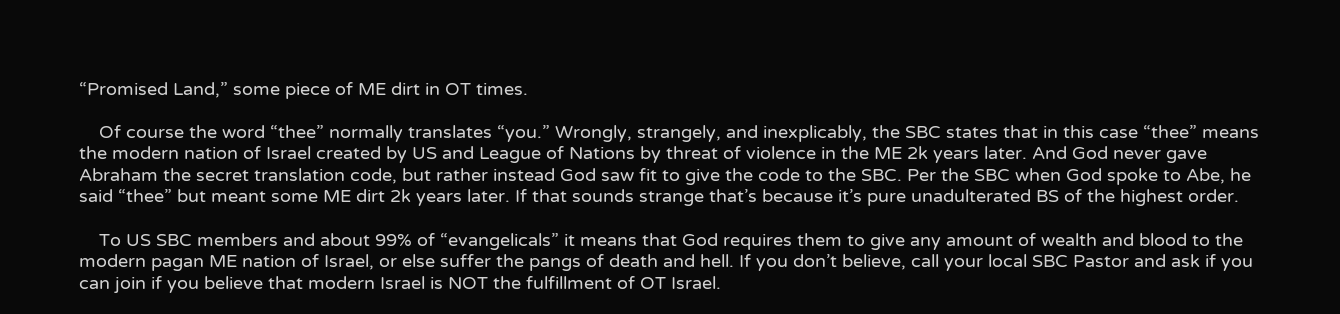“Promised Land,” some piece of ME dirt in OT times.

    Of course the word “thee” normally translates “you.” Wrongly, strangely, and inexplicably, the SBC states that in this case “thee” means the modern nation of Israel created by US and League of Nations by threat of violence in the ME 2k years later. And God never gave Abraham the secret translation code, but rather instead God saw fit to give the code to the SBC. Per the SBC when God spoke to Abe, he said “thee” but meant some ME dirt 2k years later. If that sounds strange that’s because it’s pure unadulterated BS of the highest order.

    To US SBC members and about 99% of “evangelicals” it means that God requires them to give any amount of wealth and blood to the modern pagan ME nation of Israel, or else suffer the pangs of death and hell. If you don’t believe, call your local SBC Pastor and ask if you can join if you believe that modern Israel is NOT the fulfillment of OT Israel.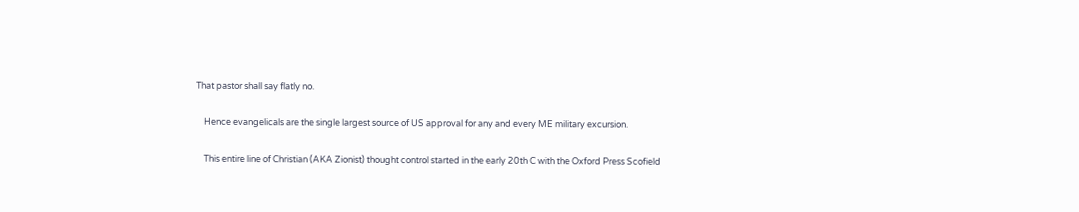That pastor shall say flatly no.

    Hence evangelicals are the single largest source of US approval for any and every ME military excursion.

    This entire line of Christian (AKA Zionist) thought control started in the early 20th C with the Oxford Press Scofield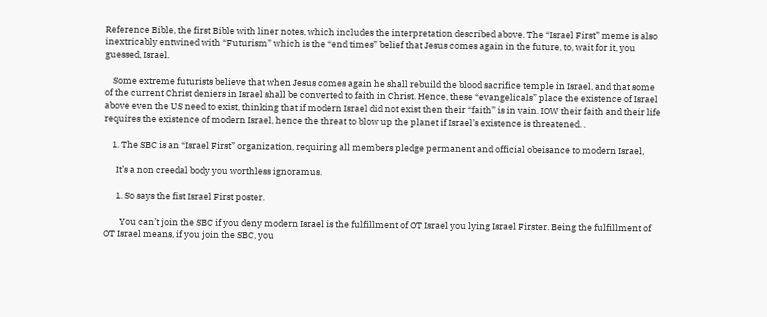Reference Bible, the first Bible with liner notes, which includes the interpretation described above. The “Israel First” meme is also inextricably entwined with “Futurism” which is the “end times” belief that Jesus comes again in the future, to, wait for it, you guessed, Israel.

    Some extreme futurists believe that when Jesus comes again he shall rebuild the blood sacrifice temple in Israel, and that some of the current Christ deniers in Israel shall be converted to faith in Christ. Hence, these “evangelicals” place the existence of Israel above even the US need to exist, thinking that if modern Israel did not exist then their “faith” is in vain. IOW their faith and their life requires the existence of modern Israel, hence the threat to blow up the planet if Israel’s existence is threatened. .

    1. The SBC is an “Israel First” organization, requiring all members pledge permanent and official obeisance to modern Israel,

      It’s a non creedal body you worthless ignoramus.

      1. So says the fist Israel First poster.

        You can’t join the SBC if you deny modern Israel is the fulfillment of OT Israel you lying Israel Firster. Being the fulfillment of OT Israel means, if you join the SBC, you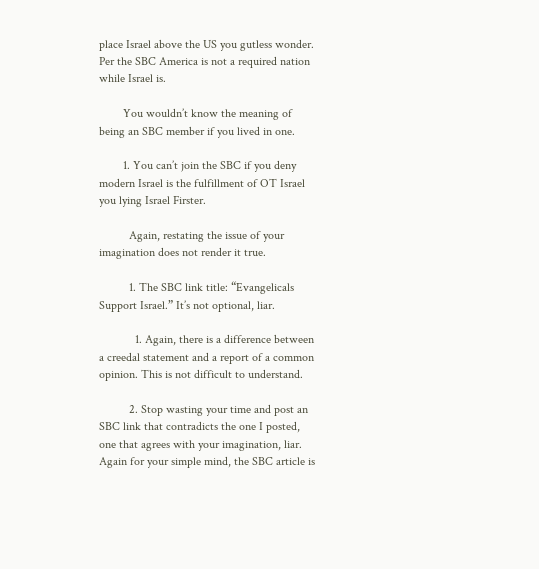place Israel above the US you gutless wonder. Per the SBC America is not a required nation while Israel is.

        You wouldn’t know the meaning of being an SBC member if you lived in one.

        1. You can’t join the SBC if you deny modern Israel is the fulfillment of OT Israel you lying Israel Firster.

          Again, restating the issue of your imagination does not render it true.

          1. The SBC link title: “Evangelicals Support Israel.” It’s not optional, liar.

            1. Again, there is a difference between a creedal statement and a report of a common opinion. This is not difficult to understand.

          2. Stop wasting your time and post an SBC link that contradicts the one I posted, one that agrees with your imagination, liar. Again for your simple mind, the SBC article is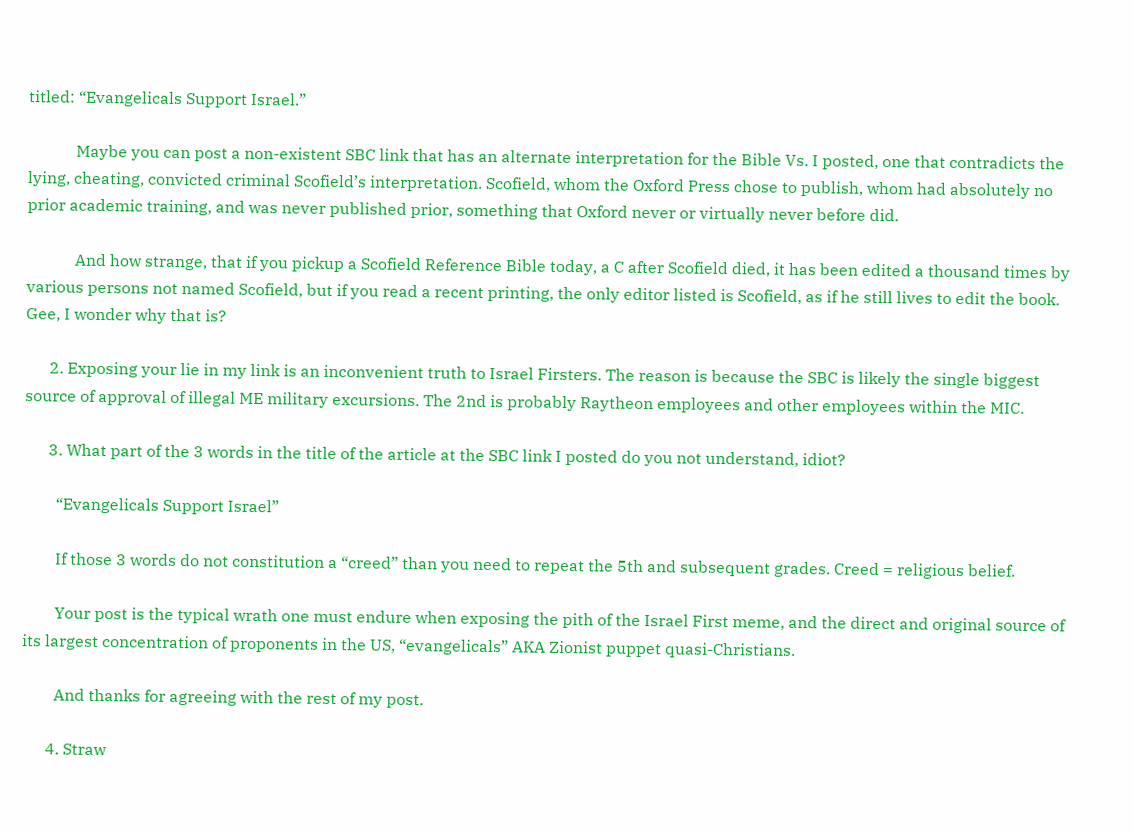titled: “Evangelicals Support Israel.”

            Maybe you can post a non-existent SBC link that has an alternate interpretation for the Bible Vs. I posted, one that contradicts the lying, cheating, convicted criminal Scofield’s interpretation. Scofield, whom the Oxford Press chose to publish, whom had absolutely no prior academic training, and was never published prior, something that Oxford never or virtually never before did.

            And how strange, that if you pickup a Scofield Reference Bible today, a C after Scofield died, it has been edited a thousand times by various persons not named Scofield, but if you read a recent printing, the only editor listed is Scofield, as if he still lives to edit the book. Gee, I wonder why that is?

      2. Exposing your lie in my link is an inconvenient truth to Israel Firsters. The reason is because the SBC is likely the single biggest source of approval of illegal ME military excursions. The 2nd is probably Raytheon employees and other employees within the MIC.

      3. What part of the 3 words in the title of the article at the SBC link I posted do you not understand, idiot?

        “Evangelicals Support Israel”

        If those 3 words do not constitution a “creed” than you need to repeat the 5th and subsequent grades. Creed = religious belief.

        Your post is the typical wrath one must endure when exposing the pith of the Israel First meme, and the direct and original source of its largest concentration of proponents in the US, “evangelicals” AKA Zionist puppet quasi-Christians.

        And thanks for agreeing with the rest of my post.

      4. Straw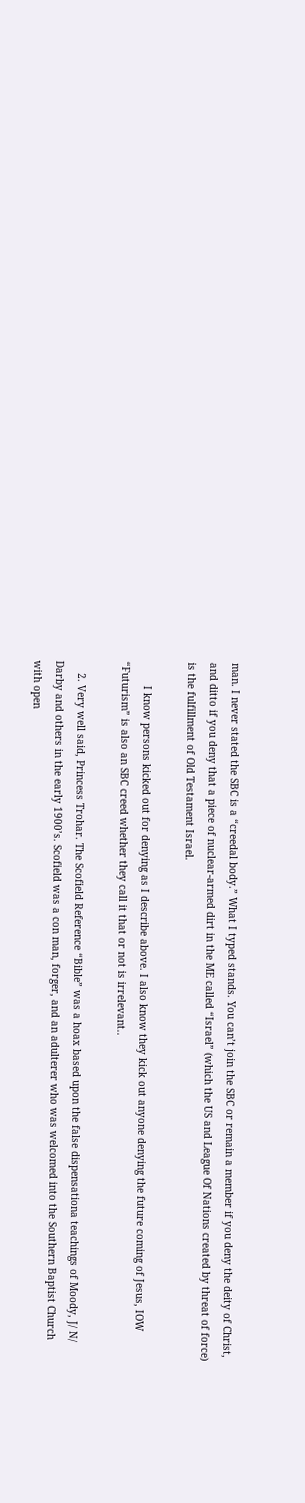man. I never stated the SBC is a “creedal body.” What I typed stands. You can’t join the SBC or remain a member if you deny the deity of Christ, and ditto if you deny that a piece of nuclear-armed dirt in the ME called “Israel” (which the US and League Of Nations created by threat of force) is the fulfillment of Old Testament Israel.

        I know persons kicked out for denying as I describe above. I also know they kick out anyone denying the future coming of Jesus, IOW “Futurism” is also an SBC creed whether they call it that or not is irrelevant..

    2. Very well said, Princess Trohar. The Scofield Reference “Bible” was a hoax based upon the false dispensationa teachings of Moody, J/ N/ Darby and others in the early 1900’s. Scofield was a con man, forger, and an adulterer who was welcomed into the Southern Baptist Church with open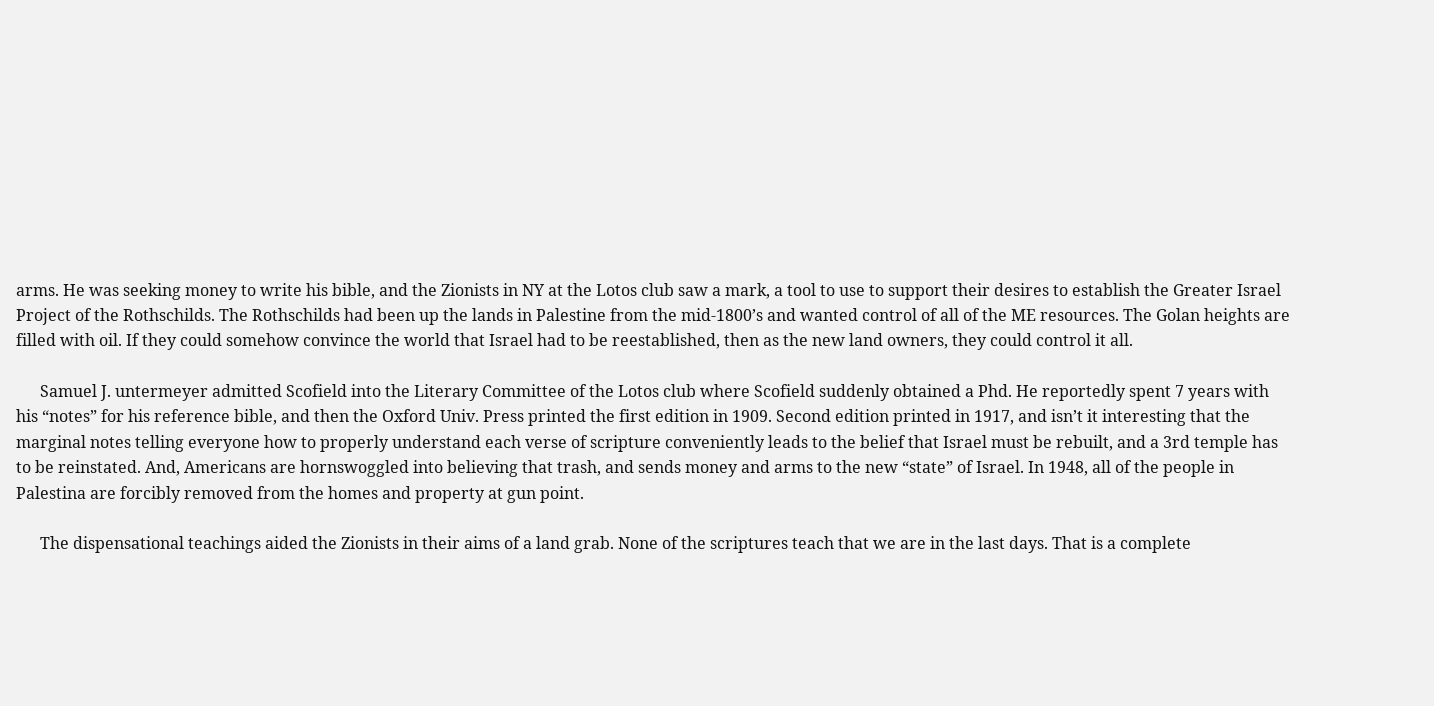arms. He was seeking money to write his bible, and the Zionists in NY at the Lotos club saw a mark, a tool to use to support their desires to establish the Greater Israel Project of the Rothschilds. The Rothschilds had been up the lands in Palestine from the mid-1800’s and wanted control of all of the ME resources. The Golan heights are filled with oil. If they could somehow convince the world that Israel had to be reestablished, then as the new land owners, they could control it all.

      Samuel J. untermeyer admitted Scofield into the Literary Committee of the Lotos club where Scofield suddenly obtained a Phd. He reportedly spent 7 years with his “notes” for his reference bible, and then the Oxford Univ. Press printed the first edition in 1909. Second edition printed in 1917, and isn’t it interesting that the marginal notes telling everyone how to properly understand each verse of scripture conveniently leads to the belief that Israel must be rebuilt, and a 3rd temple has to be reinstated. And, Americans are hornswoggled into believing that trash, and sends money and arms to the new “state” of Israel. In 1948, all of the people in Palestina are forcibly removed from the homes and property at gun point.

      The dispensational teachings aided the Zionists in their aims of a land grab. None of the scriptures teach that we are in the last days. That is a complete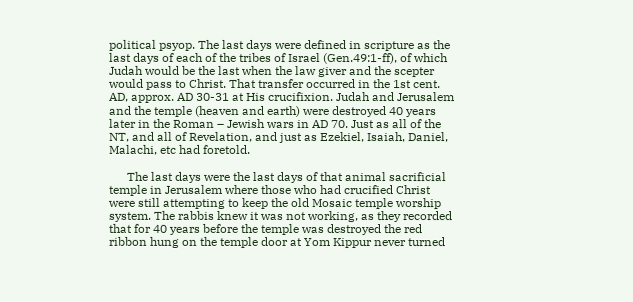political psyop. The last days were defined in scripture as the last days of each of the tribes of Israel (Gen.49:1-ff), of which Judah would be the last when the law giver and the scepter would pass to Christ. That transfer occurred in the 1st cent. AD, approx. AD 30-31 at His crucifixion. Judah and Jerusalem and the temple (heaven and earth) were destroyed 40 years later in the Roman – Jewish wars in AD 70. Just as all of the NT, and all of Revelation, and just as Ezekiel, Isaiah, Daniel, Malachi, etc had foretold.

      The last days were the last days of that animal sacrificial temple in Jerusalem where those who had crucified Christ were still attempting to keep the old Mosaic temple worship system. The rabbis knew it was not working, as they recorded that for 40 years before the temple was destroyed the red ribbon hung on the temple door at Yom Kippur never turned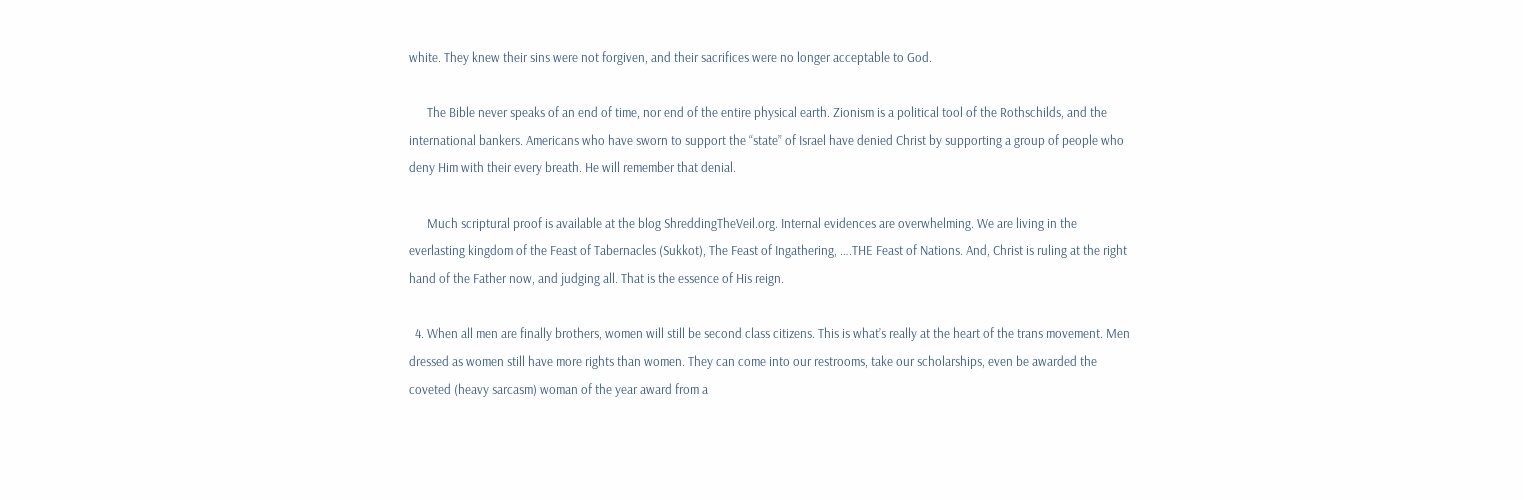white. They knew their sins were not forgiven, and their sacrifices were no longer acceptable to God.

      The Bible never speaks of an end of time, nor end of the entire physical earth. Zionism is a political tool of the Rothschilds, and the international bankers. Americans who have sworn to support the “state” of Israel have denied Christ by supporting a group of people who deny Him with their every breath. He will remember that denial.

      Much scriptural proof is available at the blog ShreddingTheVeil.org. Internal evidences are overwhelming. We are living in the everlasting kingdom of the Feast of Tabernacles (Sukkot), The Feast of Ingathering, ….THE Feast of Nations. And, Christ is ruling at the right hand of the Father now, and judging all. That is the essence of His reign.

  4. When all men are finally brothers, women will still be second class citizens. This is what’s really at the heart of the trans movement. Men dressed as women still have more rights than women. They can come into our restrooms, take our scholarships, even be awarded the coveted (heavy sarcasm) woman of the year award from a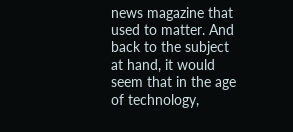news magazine that used to matter. And back to the subject at hand, it would seem that in the age of technology,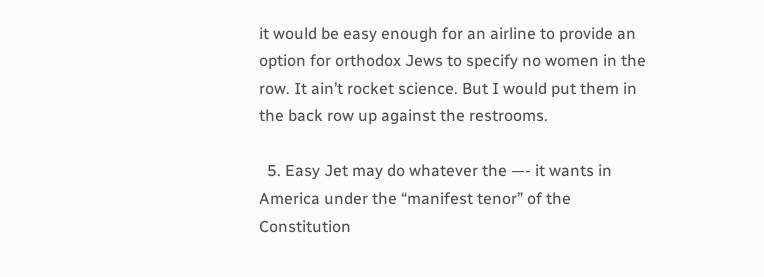it would be easy enough for an airline to provide an option for orthodox Jews to specify no women in the row. It ain’t rocket science. But I would put them in the back row up against the restrooms.

  5. Easy Jet may do whatever the —- it wants in America under the “manifest tenor” of the Constitution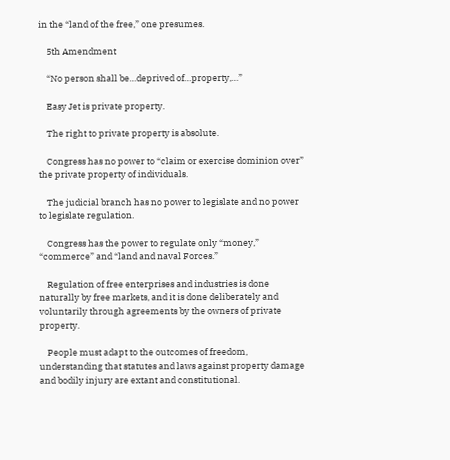in the “land of the free,” one presumes.

    5th Amendment

    “No person shall be…deprived of…property,…”

    Easy Jet is private property.

    The right to private property is absolute.

    Congress has no power to “claim or exercise dominion over” the private property of individuals.

    The judicial branch has no power to legislate and no power to legislate regulation.

    Congress has the power to regulate only “money,” “commerce” and “land and naval Forces.”

    Regulation of free enterprises and industries is done naturally by free markets, and it is done deliberately and voluntarily through agreements by the owners of private property.

    People must adapt to the outcomes of freedom, understanding that statutes and laws against property damage and bodily injury are extant and constitutional.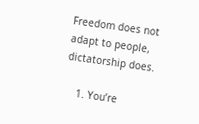Freedom does not adapt to people, dictatorship does.

    1. You’re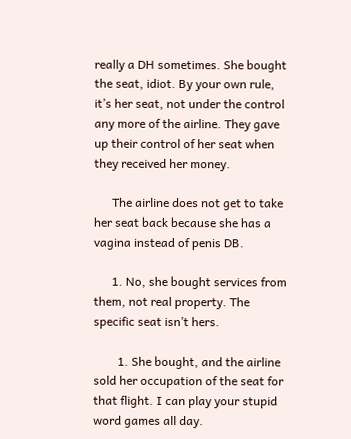really a DH sometimes. She bought the seat, idiot. By your own rule, it’s her seat, not under the control any more of the airline. They gave up their control of her seat when they received her money.

      The airline does not get to take her seat back because she has a vagina instead of penis DB.

      1. No, she bought services from them, not real property. The specific seat isn’t hers.

        1. She bought, and the airline sold her occupation of the seat for that flight. I can play your stupid word games all day.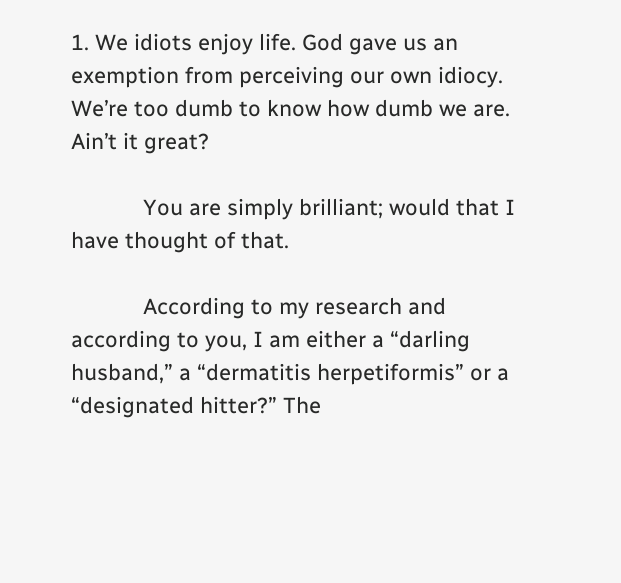1. We idiots enjoy life. God gave us an exemption from perceiving our own idiocy. We’re too dumb to know how dumb we are. Ain’t it great?

            You are simply brilliant; would that I have thought of that.

            According to my research and according to you, I am either a “darling husband,” a “dermatitis herpetiformis” or a “designated hitter?” The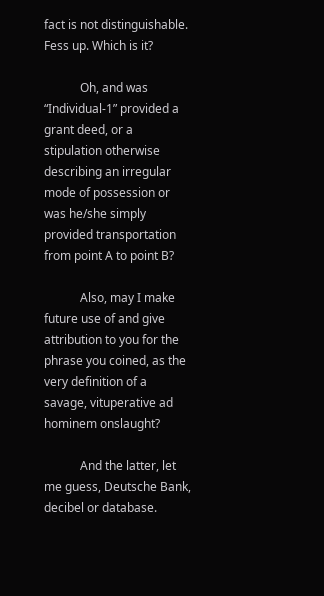fact is not distinguishable. Fess up. Which is it?

            Oh, and was “Individual-1” provided a grant deed, or a stipulation otherwise describing an irregular mode of possession or was he/she simply provided transportation from point A to point B?

            Also, may I make future use of and give attribution to you for the phrase you coined, as the very definition of a savage, vituperative ad hominem onslaught?

            And the latter, let me guess, Deutsche Bank, decibel or database.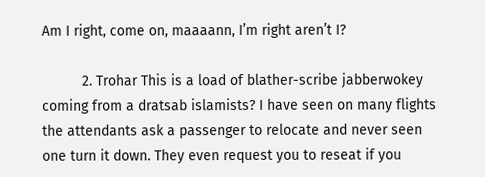Am I right, come on, maaaann, I’m right aren’t I?

          2. Trohar This is a load of blather-scribe jabberwokey coming from a dratsab islamists? I have seen on many flights the attendants ask a passenger to relocate and never seen one turn it down. They even request you to reseat if you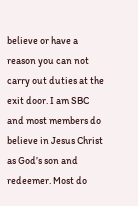believe or have a reason you can not carry out duties at the exit door. I am SBC and most members do believe in Jesus Christ as God’s son and redeemer. Most do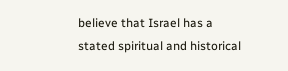believe that Israel has a stated spiritual and historical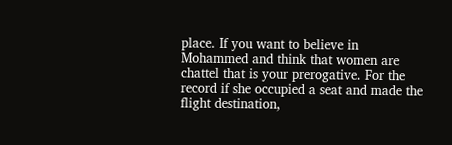place. If you want to believe in Mohammed and think that women are chattel that is your prerogative. For the record if she occupied a seat and made the flight destination,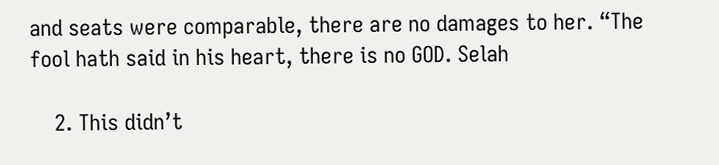and seats were comparable, there are no damages to her. “The fool hath said in his heart, there is no GOD. Selah

    2. This didn’t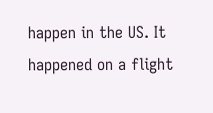happen in the US. It happened on a flight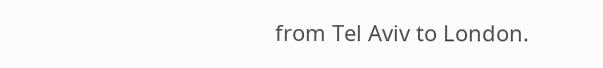from Tel Aviv to London.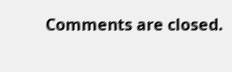Comments are closed.